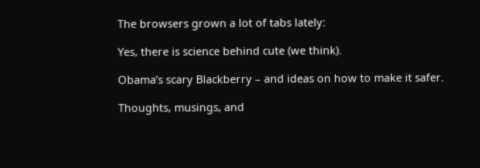The browsers grown a lot of tabs lately:

Yes, there is science behind cute (we think).

Obama’s scary Blackberry – and ideas on how to make it safer.

Thoughts, musings, and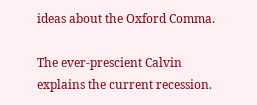ideas about the Oxford Comma.

The ever-prescient Calvin explains the current recession.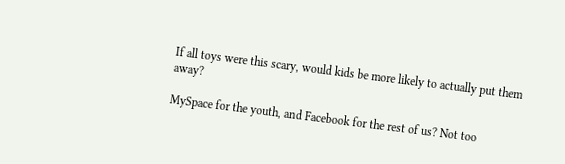If all toys were this scary, would kids be more likely to actually put them away?

MySpace for the youth, and Facebook for the rest of us? Not too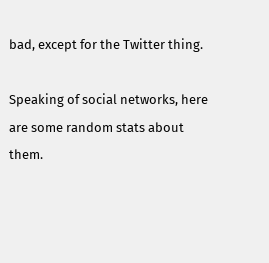bad, except for the Twitter thing.

Speaking of social networks, here are some random stats about them.